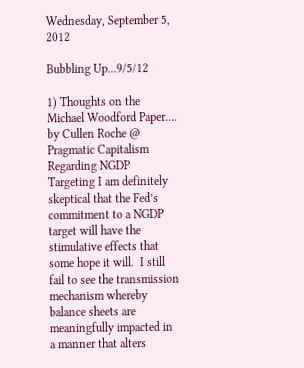Wednesday, September 5, 2012

Bubbling Up...9/5/12

1) Thoughts on the Michael Woodford Paper…. by Cullen Roche @ Pragmatic Capitalism
Regarding NGDP Targeting I am definitely skeptical that the Fed’s commitment to a NGDP target will have the stimulative effects that some hope it will.  I still fail to see the transmission mechanism whereby balance sheets are meaningfully impacted in a manner that alters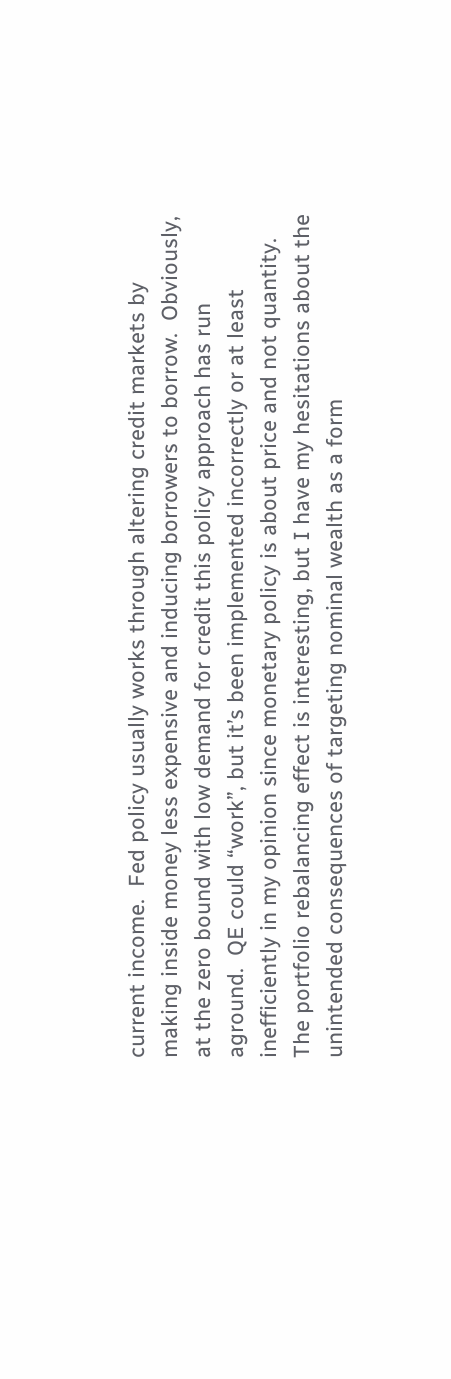current income.  Fed policy usually works through altering credit markets by making inside money less expensive and inducing borrowers to borrow.  Obviously, at the zero bound with low demand for credit this policy approach has run aground.  QE could “work”, but it’s been implemented incorrectly or at least inefficiently in my opinion since monetary policy is about price and not quantity.  The portfolio rebalancing effect is interesting, but I have my hesitations about the unintended consequences of targeting nominal wealth as a form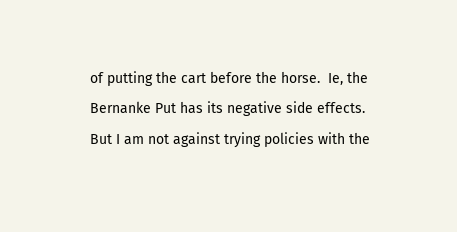of putting the cart before the horse.  Ie, the Bernanke Put has its negative side effects.  But I am not against trying policies with the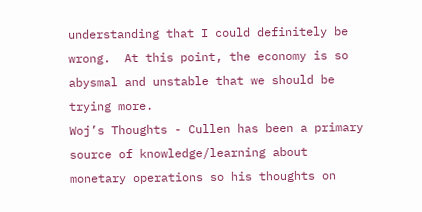understanding that I could definitely be wrong.  At this point, the economy is so abysmal and unstable that we should be trying more.
Woj’s Thoughts - Cullen has been a primary source of knowledge/learning about monetary operations so his thoughts on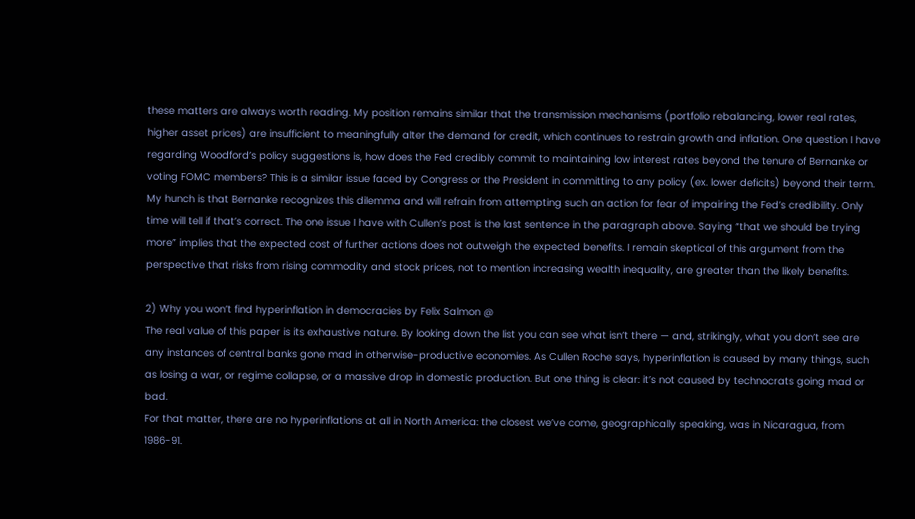these matters are always worth reading. My position remains similar that the transmission mechanisms (portfolio rebalancing, lower real rates, higher asset prices) are insufficient to meaningfully alter the demand for credit, which continues to restrain growth and inflation. One question I have regarding Woodford’s policy suggestions is, how does the Fed credibly commit to maintaining low interest rates beyond the tenure of Bernanke or voting FOMC members? This is a similar issue faced by Congress or the President in committing to any policy (ex. lower deficits) beyond their term. My hunch is that Bernanke recognizes this dilemma and will refrain from attempting such an action for fear of impairing the Fed’s credibility. Only time will tell if that’s correct. The one issue I have with Cullen’s post is the last sentence in the paragraph above. Saying “that we should be trying more” implies that the expected cost of further actions does not outweigh the expected benefits. I remain skeptical of this argument from the perspective that risks from rising commodity and stock prices, not to mention increasing wealth inequality, are greater than the likely benefits.

2) Why you won’t find hyperinflation in democracies by Felix Salmon @
The real value of this paper is its exhaustive nature. By looking down the list you can see what isn’t there — and, strikingly, what you don’t see are any instances of central banks gone mad in otherwise-productive economies. As Cullen Roche says, hyperinflation is caused by many things, such as losing a war, or regime collapse, or a massive drop in domestic production. But one thing is clear: it’s not caused by technocrats going mad or bad.
For that matter, there are no hyperinflations at all in North America: the closest we’ve come, geographically speaking, was in Nicaragua, from 1986-91.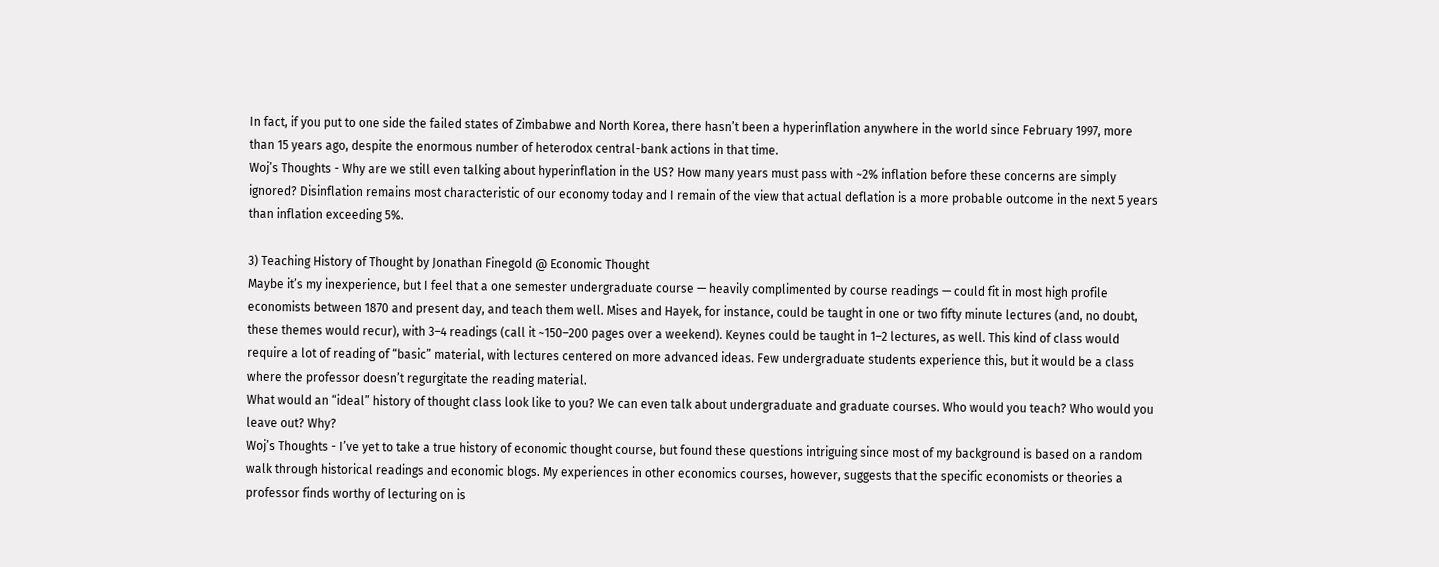In fact, if you put to one side the failed states of Zimbabwe and North Korea, there hasn’t been a hyperinflation anywhere in the world since February 1997, more than 15 years ago, despite the enormous number of heterodox central-bank actions in that time.
Woj’s Thoughts - Why are we still even talking about hyperinflation in the US? How many years must pass with ~2% inflation before these concerns are simply ignored? Disinflation remains most characteristic of our economy today and I remain of the view that actual deflation is a more probable outcome in the next 5 years than inflation exceeding 5%.

3) Teaching History of Thought by Jonathan Finegold @ Economic Thought
Maybe it’s my inexperience, but I feel that a one semester undergraduate course — heavily complimented by course readings — could fit in most high profile economists between 1870 and present day, and teach them well. Mises and Hayek, for instance, could be taught in one or two fifty minute lectures (and, no doubt, these themes would recur), with 3–4 readings (call it ~150–200 pages over a weekend). Keynes could be taught in 1–2 lectures, as well. This kind of class would require a lot of reading of “basic” material, with lectures centered on more advanced ideas. Few undergraduate students experience this, but it would be a class where the professor doesn’t regurgitate the reading material.
What would an “ideal” history of thought class look like to you? We can even talk about undergraduate and graduate courses. Who would you teach? Who would you leave out? Why?
Woj’s Thoughts - I’ve yet to take a true history of economic thought course, but found these questions intriguing since most of my background is based on a random walk through historical readings and economic blogs. My experiences in other economics courses, however, suggests that the specific economists or theories a professor finds worthy of lecturing on is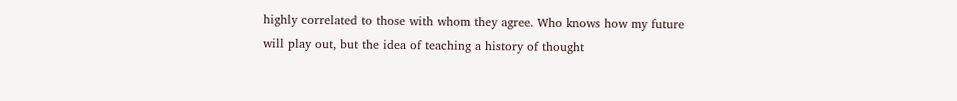highly correlated to those with whom they agree. Who knows how my future will play out, but the idea of teaching a history of thought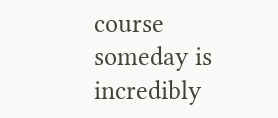course someday is incredibly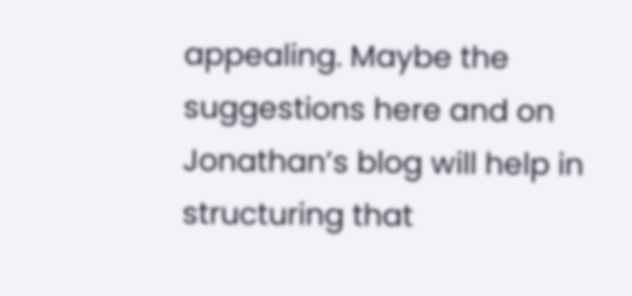appealing. Maybe the suggestions here and on Jonathan’s blog will help in structuring that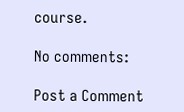course.

No comments:

Post a Comment